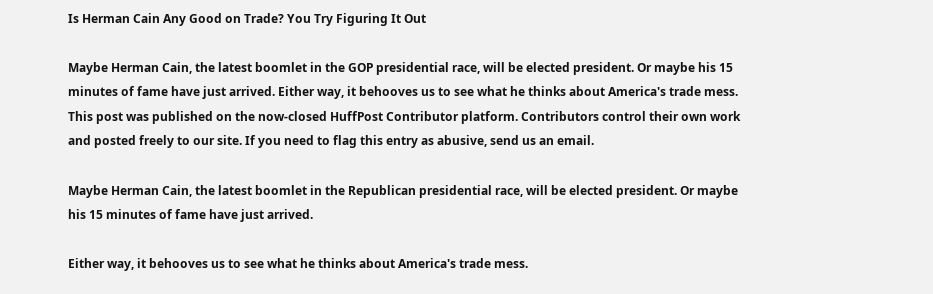Is Herman Cain Any Good on Trade? You Try Figuring It Out

Maybe Herman Cain, the latest boomlet in the GOP presidential race, will be elected president. Or maybe his 15 minutes of fame have just arrived. Either way, it behooves us to see what he thinks about America's trade mess.
This post was published on the now-closed HuffPost Contributor platform. Contributors control their own work and posted freely to our site. If you need to flag this entry as abusive, send us an email.

Maybe Herman Cain, the latest boomlet in the Republican presidential race, will be elected president. Or maybe his 15 minutes of fame have just arrived.

Either way, it behooves us to see what he thinks about America's trade mess.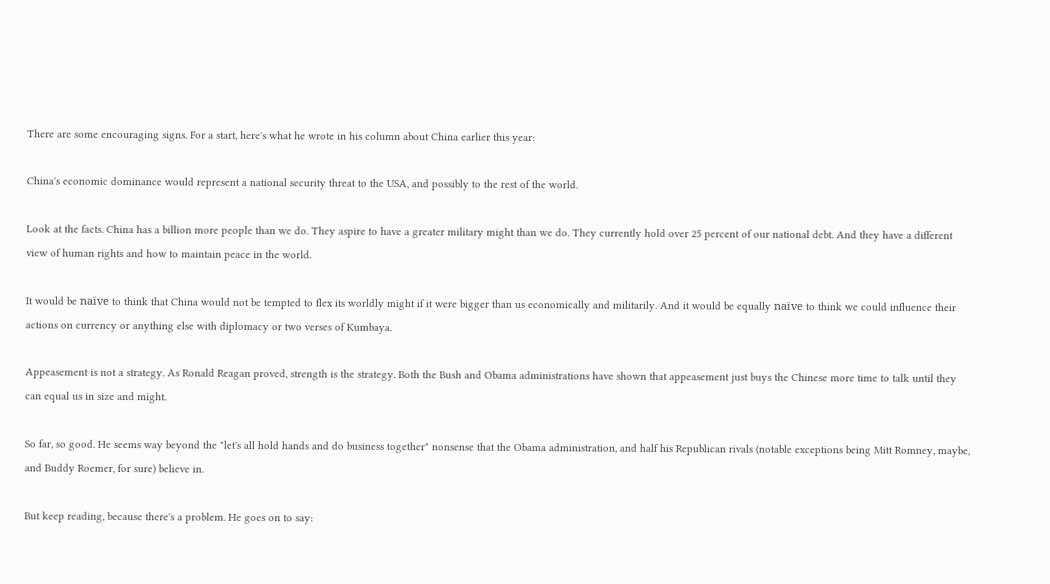There are some encouraging signs. For a start, here's what he wrote in his column about China earlier this year:

China's economic dominance would represent a national security threat to the USA, and possibly to the rest of the world.

Look at the facts. China has a billion more people than we do. They aspire to have a greater military might than we do. They currently hold over 25 percent of our national debt. And they have a different view of human rights and how to maintain peace in the world.

It would be naïve to think that China would not be tempted to flex its worldly might if it were bigger than us economically and militarily. And it would be equally naïve to think we could influence their actions on currency or anything else with diplomacy or two verses of Kumbaya.

Appeasement is not a strategy. As Ronald Reagan proved, strength is the strategy. Both the Bush and Obama administrations have shown that appeasement just buys the Chinese more time to talk until they can equal us in size and might.

So far, so good. He seems way beyond the "let's all hold hands and do business together" nonsense that the Obama administration, and half his Republican rivals (notable exceptions being Mitt Romney, maybe, and Buddy Roemer, for sure) believe in.

But keep reading, because there's a problem. He goes on to say: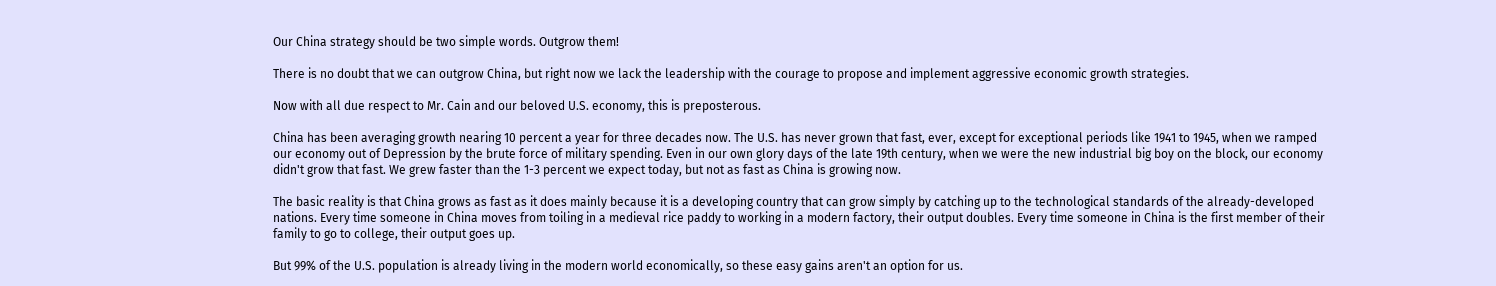Our China strategy should be two simple words. Outgrow them!

There is no doubt that we can outgrow China, but right now we lack the leadership with the courage to propose and implement aggressive economic growth strategies.

Now with all due respect to Mr. Cain and our beloved U.S. economy, this is preposterous.

China has been averaging growth nearing 10 percent a year for three decades now. The U.S. has never grown that fast, ever, except for exceptional periods like 1941 to 1945, when we ramped our economy out of Depression by the brute force of military spending. Even in our own glory days of the late 19th century, when we were the new industrial big boy on the block, our economy didn't grow that fast. We grew faster than the 1-3 percent we expect today, but not as fast as China is growing now.

The basic reality is that China grows as fast as it does mainly because it is a developing country that can grow simply by catching up to the technological standards of the already-developed nations. Every time someone in China moves from toiling in a medieval rice paddy to working in a modern factory, their output doubles. Every time someone in China is the first member of their family to go to college, their output goes up.

But 99% of the U.S. population is already living in the modern world economically, so these easy gains aren't an option for us.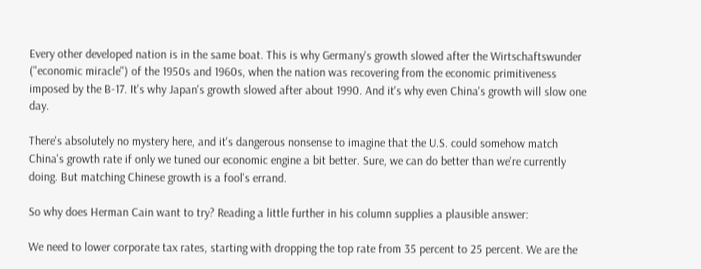Every other developed nation is in the same boat. This is why Germany's growth slowed after the Wirtschaftswunder ("economic miracle") of the 1950s and 1960s, when the nation was recovering from the economic primitiveness imposed by the B-17. It's why Japan's growth slowed after about 1990. And it's why even China's growth will slow one day.

There's absolutely no mystery here, and it's dangerous nonsense to imagine that the U.S. could somehow match China's growth rate if only we tuned our economic engine a bit better. Sure, we can do better than we're currently doing. But matching Chinese growth is a fool's errand.

So why does Herman Cain want to try? Reading a little further in his column supplies a plausible answer:

We need to lower corporate tax rates, starting with dropping the top rate from 35 percent to 25 percent. We are the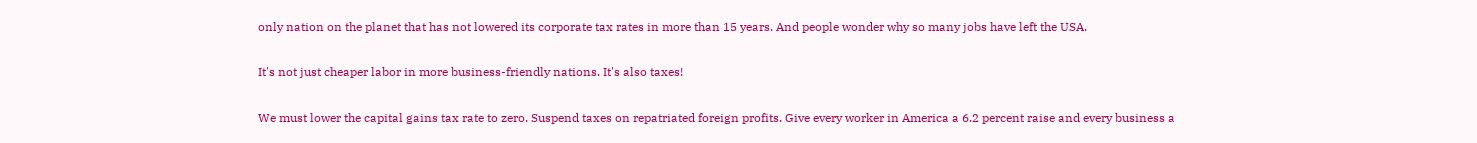only nation on the planet that has not lowered its corporate tax rates in more than 15 years. And people wonder why so many jobs have left the USA.

It's not just cheaper labor in more business-friendly nations. It's also taxes!

We must lower the capital gains tax rate to zero. Suspend taxes on repatriated foreign profits. Give every worker in America a 6.2 percent raise and every business a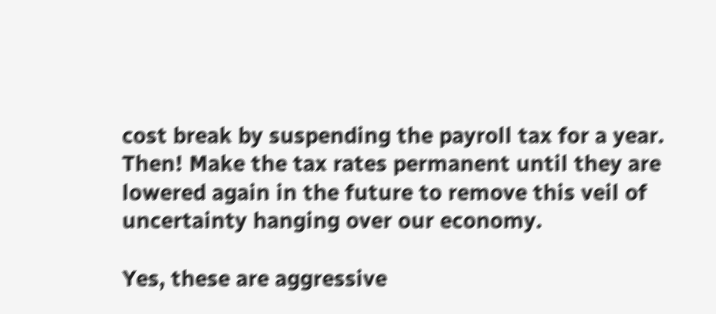cost break by suspending the payroll tax for a year. Then! Make the tax rates permanent until they are lowered again in the future to remove this veil of uncertainty hanging over our economy.

Yes, these are aggressive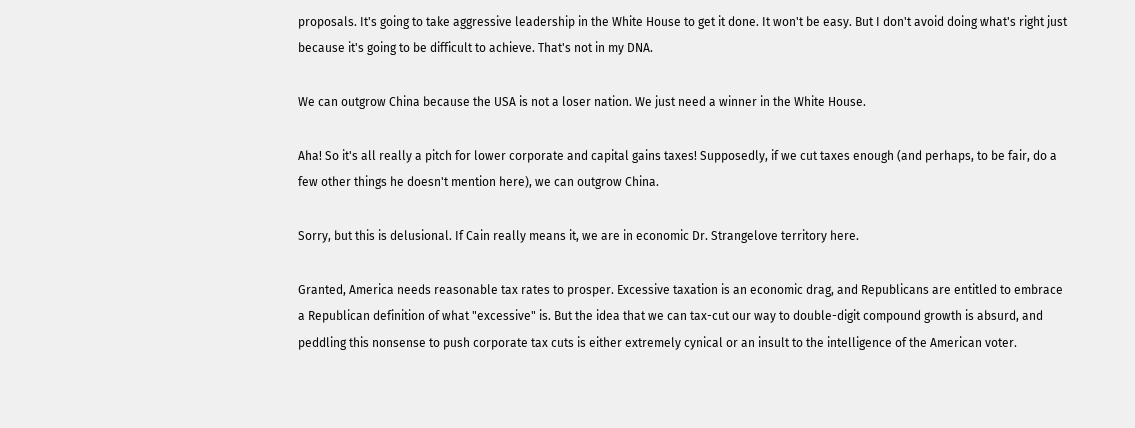proposals. It's going to take aggressive leadership in the White House to get it done. It won't be easy. But I don't avoid doing what's right just because it's going to be difficult to achieve. That's not in my DNA.

We can outgrow China because the USA is not a loser nation. We just need a winner in the White House.

Aha! So it's all really a pitch for lower corporate and capital gains taxes! Supposedly, if we cut taxes enough (and perhaps, to be fair, do a few other things he doesn't mention here), we can outgrow China.

Sorry, but this is delusional. If Cain really means it, we are in economic Dr. Strangelove territory here.

Granted, America needs reasonable tax rates to prosper. Excessive taxation is an economic drag, and Republicans are entitled to embrace a Republican definition of what "excessive" is. But the idea that we can tax-cut our way to double-digit compound growth is absurd, and peddling this nonsense to push corporate tax cuts is either extremely cynical or an insult to the intelligence of the American voter.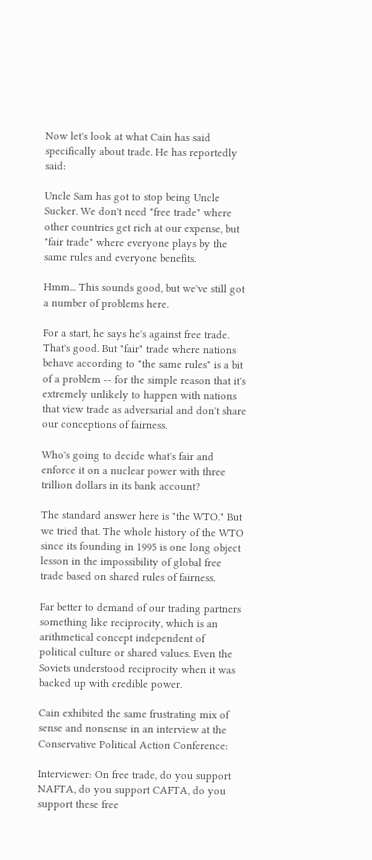Now let's look at what Cain has said specifically about trade. He has reportedly said:

Uncle Sam has got to stop being Uncle Sucker. We don't need "free trade" where other countries get rich at our expense, but "fair trade" where everyone plays by the same rules and everyone benefits.

Hmm... This sounds good, but we've still got a number of problems here.

For a start, he says he's against free trade. That's good. But "fair" trade where nations behave according to "the same rules" is a bit of a problem -- for the simple reason that it's extremely unlikely to happen with nations that view trade as adversarial and don't share our conceptions of fairness.

Who's going to decide what's fair and enforce it on a nuclear power with three trillion dollars in its bank account?

The standard answer here is "the WTO." But we tried that. The whole history of the WTO since its founding in 1995 is one long object lesson in the impossibility of global free trade based on shared rules of fairness.

Far better to demand of our trading partners something like reciprocity, which is an arithmetical concept independent of political culture or shared values. Even the Soviets understood reciprocity when it was backed up with credible power.

Cain exhibited the same frustrating mix of sense and nonsense in an interview at the Conservative Political Action Conference:

Interviewer: On free trade, do you support NAFTA, do you support CAFTA, do you support these free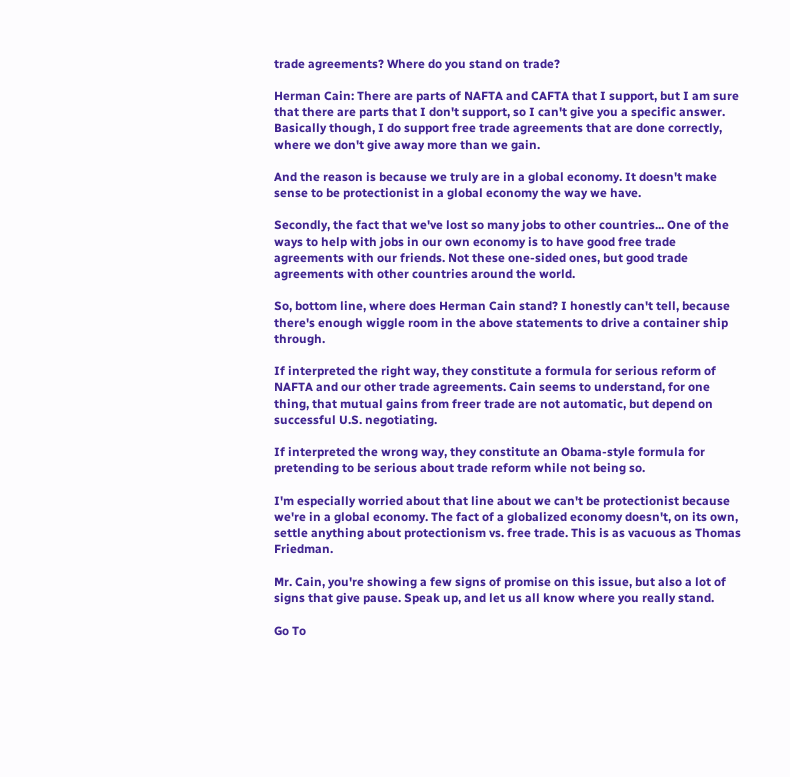trade agreements? Where do you stand on trade?

Herman Cain: There are parts of NAFTA and CAFTA that I support, but I am sure that there are parts that I don't support, so I can't give you a specific answer. Basically though, I do support free trade agreements that are done correctly, where we don't give away more than we gain.

And the reason is because we truly are in a global economy. It doesn't make sense to be protectionist in a global economy the way we have.

Secondly, the fact that we've lost so many jobs to other countries... One of the ways to help with jobs in our own economy is to have good free trade agreements with our friends. Not these one-sided ones, but good trade agreements with other countries around the world.

So, bottom line, where does Herman Cain stand? I honestly can't tell, because there's enough wiggle room in the above statements to drive a container ship through.

If interpreted the right way, they constitute a formula for serious reform of NAFTA and our other trade agreements. Cain seems to understand, for one thing, that mutual gains from freer trade are not automatic, but depend on successful U.S. negotiating.

If interpreted the wrong way, they constitute an Obama-style formula for pretending to be serious about trade reform while not being so.

I'm especially worried about that line about we can't be protectionist because we're in a global economy. The fact of a globalized economy doesn't, on its own, settle anything about protectionism vs. free trade. This is as vacuous as Thomas Friedman.

Mr. Cain, you're showing a few signs of promise on this issue, but also a lot of signs that give pause. Speak up, and let us all know where you really stand.

Go To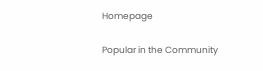Homepage

Popular in the Community